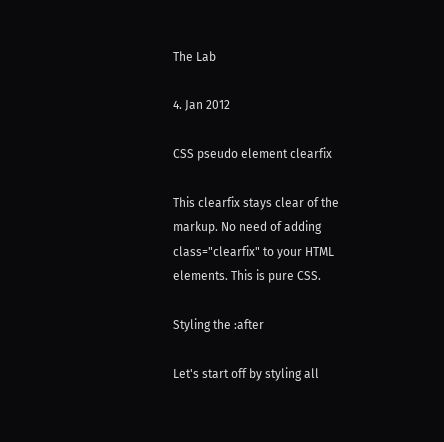The Lab

4. Jan 2012

CSS pseudo element clearfix

This clearfix stays clear of the markup. No need of adding class="clearfix" to your HTML elements. This is pure CSS.

Styling the :after

Let's start off by styling all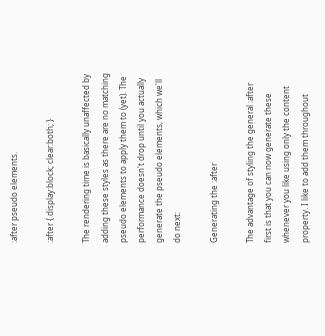:after pseudo elements.

:after { display:block; clear:both; }

The rendering time is basically unaffected by adding these styles as there are no matching pseudo elements to apply them to (yet). The performance doesn't drop until you actually generate the pseudo elements, which we'll do next:

Generating the :after

The advantage of styling the general :after first is that you can now generate these whenever you like using only the content property. I like to add them throughout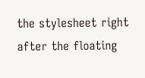the stylesheet right after the floating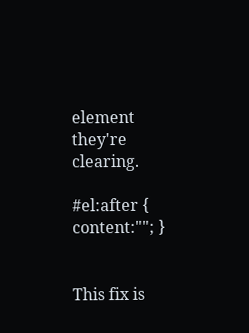element they're clearing.

#el:after { content:""; }


This fix is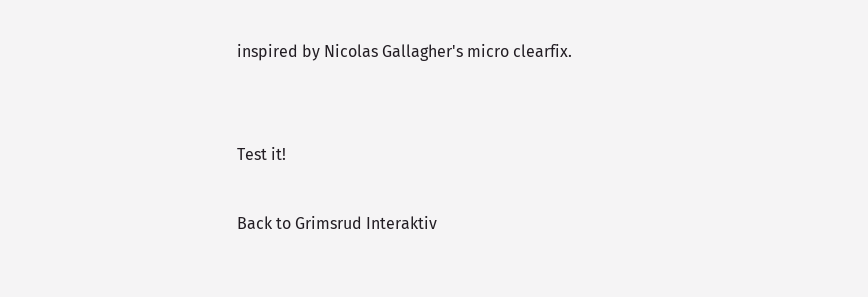inspired by Nicolas Gallagher's micro clearfix.


Test it!

Back to Grimsrud Interaktiv